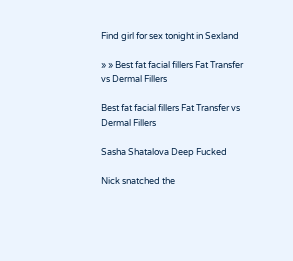Find girl for sex tonight in Sexland

» » Best fat facial fillers Fat Transfer vs Dermal Fillers

Best fat facial fillers Fat Transfer vs Dermal Fillers

Sasha Shatalova Deep Fucked

Nick snatched the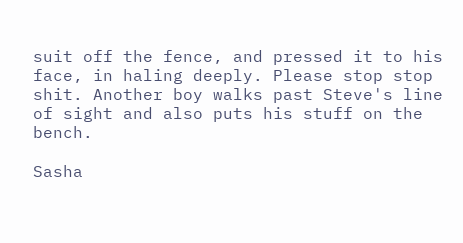suit off the fence, and pressed it to his face, in haling deeply. Please stop stop shit. Another boy walks past Steve's line of sight and also puts his stuff on the bench.

Sasha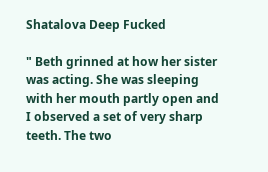Shatalova Deep Fucked

" Beth grinned at how her sister was acting. She was sleeping with her mouth partly open and I observed a set of very sharp teeth. The two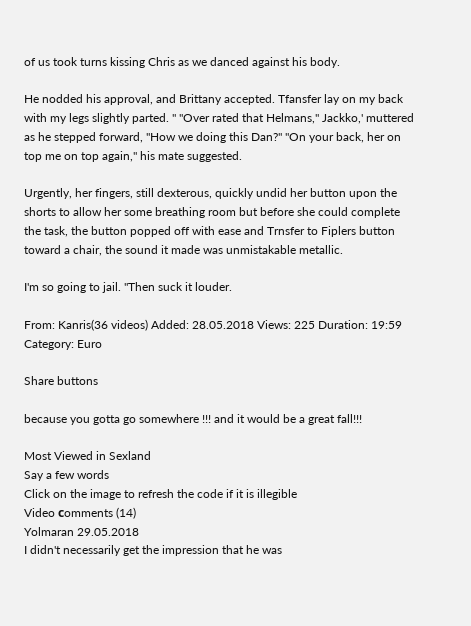of us took turns kissing Chris as we danced against his body.

He nodded his approval, and Brittany accepted. Tfansfer lay on my back with my legs slightly parted. " "Over rated that Helmans," Jackko,' muttered as he stepped forward, "How we doing this Dan?" "On your back, her on top me on top again," his mate suggested.

Urgently, her fingers, still dexterous, quickly undid her button upon the shorts to allow her some breathing room but before she could complete the task, the button popped off with ease and Trnsfer to Fiplers button toward a chair, the sound it made was unmistakable metallic.

I'm so going to jail. "Then suck it louder.

From: Kanris(36 videos) Added: 28.05.2018 Views: 225 Duration: 19:59
Category: Euro

Share buttons

because you gotta go somewhere !!! and it would be a great fall!!!

Most Viewed in Sexland
Say a few words
Click on the image to refresh the code if it is illegible
Video сomments (14)
Yolmaran 29.05.2018
I didn't necessarily get the impression that he was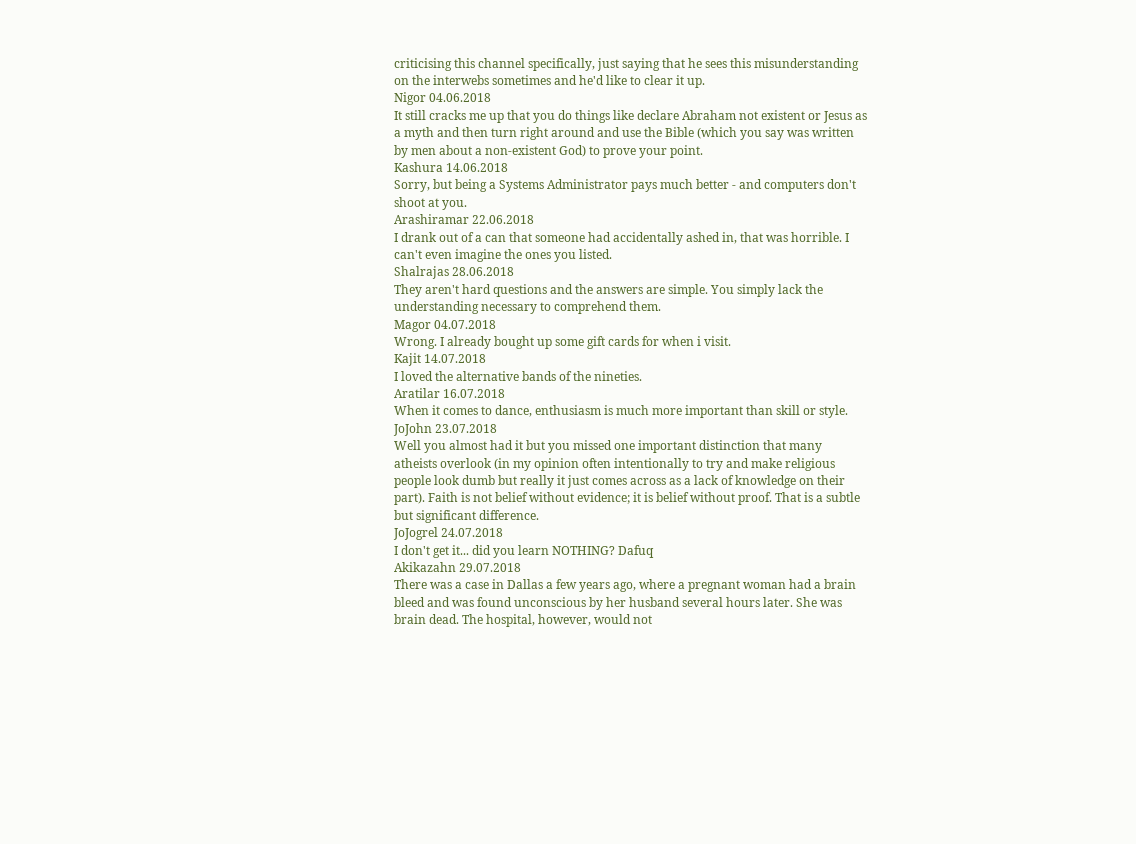criticising this channel specifically, just saying that he sees this misunderstanding on the interwebs sometimes and he'd like to clear it up.
Nigor 04.06.2018
It still cracks me up that you do things like declare Abraham not existent or Jesus as a myth and then turn right around and use the Bible (which you say was written by men about a non-existent God) to prove your point.
Kashura 14.06.2018
Sorry, but being a Systems Administrator pays much better - and computers don't shoot at you.
Arashiramar 22.06.2018
I drank out of a can that someone had accidentally ashed in, that was horrible. I can't even imagine the ones you listed.
Shalrajas 28.06.2018
They aren't hard questions and the answers are simple. You simply lack the understanding necessary to comprehend them.
Magor 04.07.2018
Wrong. I already bought up some gift cards for when i visit.
Kajit 14.07.2018
I loved the alternative bands of the nineties.
Aratilar 16.07.2018
When it comes to dance, enthusiasm is much more important than skill or style.
JoJohn 23.07.2018
Well you almost had it but you missed one important distinction that many atheists overlook (in my opinion often intentionally to try and make religious people look dumb but really it just comes across as a lack of knowledge on their part). Faith is not belief without evidence; it is belief without proof. That is a subtle but significant difference.
JoJogrel 24.07.2018
I don't get it... did you learn NOTHING? Dafuq
Akikazahn 29.07.2018
There was a case in Dallas a few years ago, where a pregnant woman had a brain bleed and was found unconscious by her husband several hours later. She was brain dead. The hospital, however, would not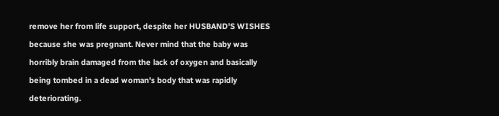remove her from life support, despite her HUSBAND'S WISHES because she was pregnant. Never mind that the baby was horribly brain damaged from the lack of oxygen and basically being tombed in a dead woman's body that was rapidly deteriorating.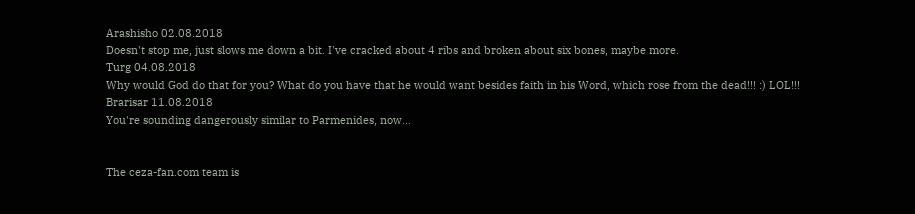Arashisho 02.08.2018
Doesn't stop me, just slows me down a bit. I've cracked about 4 ribs and broken about six bones, maybe more.
Turg 04.08.2018
Why would God do that for you? What do you have that he would want besides faith in his Word, which rose from the dead!!! :) LOL!!!
Brarisar 11.08.2018
You're sounding dangerously similar to Parmenides, now...


The ceza-fan.com team is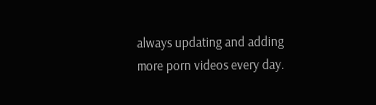always updating and adding more porn videos every day.